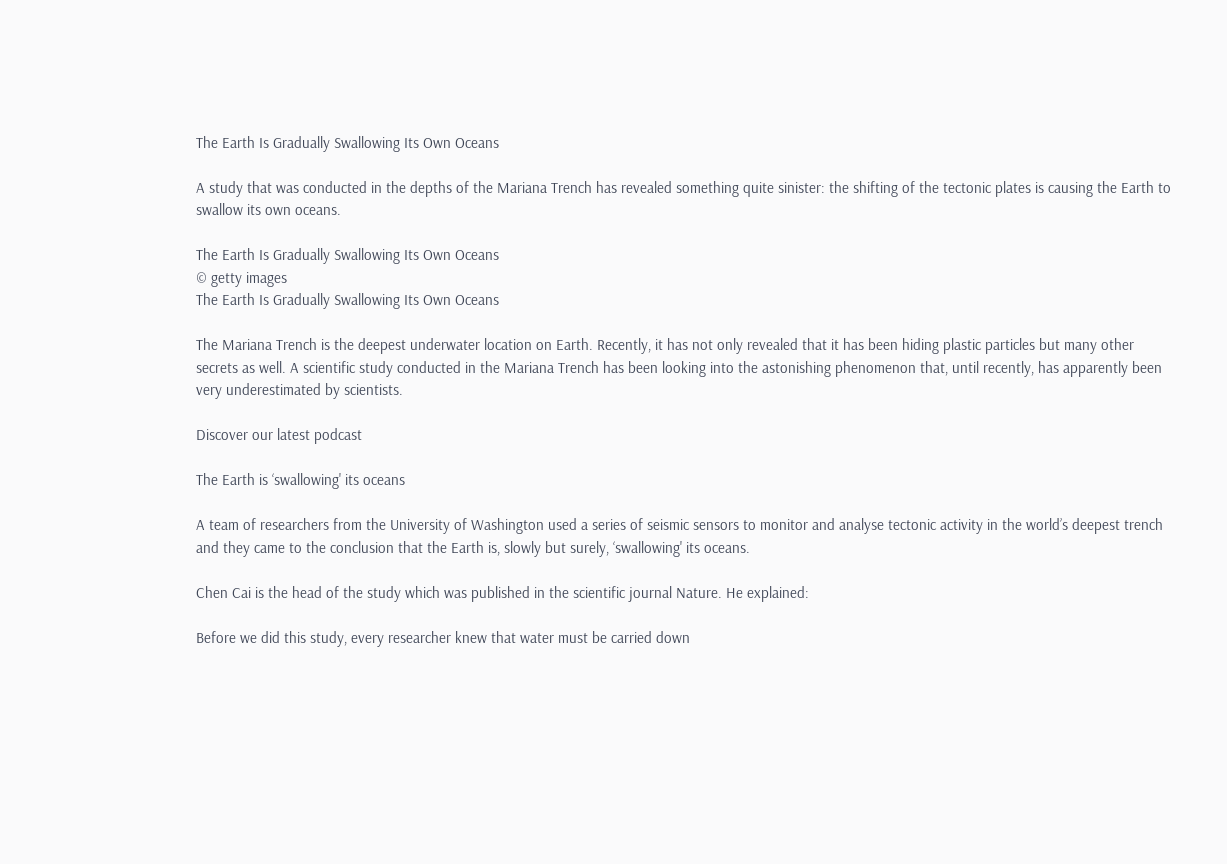The Earth Is Gradually Swallowing Its Own Oceans

A study that was conducted in the depths of the Mariana Trench has revealed something quite sinister: the shifting of the tectonic plates is causing the Earth to swallow its own oceans.

The Earth Is Gradually Swallowing Its Own Oceans
© getty images
The Earth Is Gradually Swallowing Its Own Oceans

The Mariana Trench is the deepest underwater location on Earth. Recently, it has not only revealed that it has been hiding plastic particles but many other secrets as well. A scientific study conducted in the Mariana Trench has been looking into the astonishing phenomenon that, until recently, has apparently been very underestimated by scientists.

Discover our latest podcast

The Earth is ‘swallowing' its oceans

A team of researchers from the University of Washington used a series of seismic sensors to monitor and analyse tectonic activity in the world’s deepest trench and they came to the conclusion that the Earth is, slowly but surely, ‘swallowing' its oceans.

Chen Cai is the head of the study which was published in the scientific journal Nature. He explained:

Before we did this study, every researcher knew that water must be carried down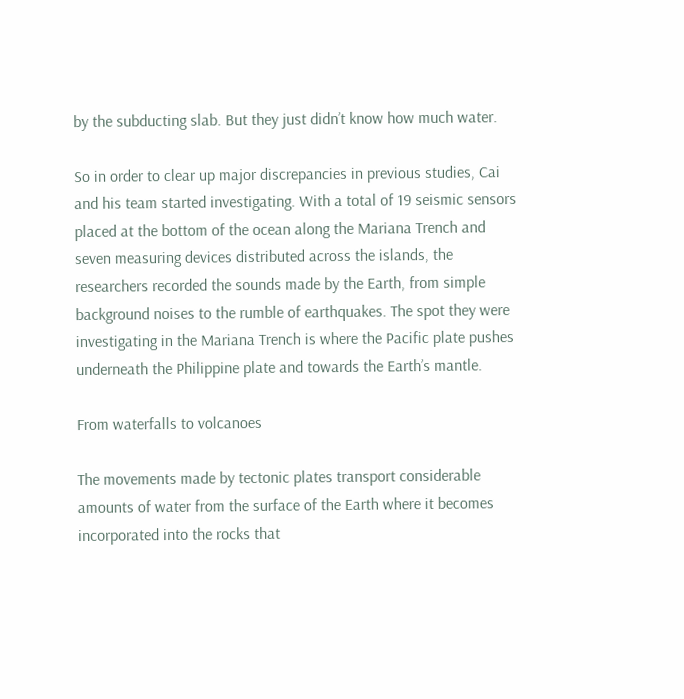by the subducting slab. But they just didn’t know how much water.

So in order to clear up major discrepancies in previous studies, Cai and his team started investigating. With a total of 19 seismic sensors placed at the bottom of the ocean along the Mariana Trench and seven measuring devices distributed across the islands, the researchers recorded the sounds made by the Earth, from simple background noises to the rumble of earthquakes. The spot they were investigating in the Mariana Trench is where the Pacific plate pushes underneath the Philippine plate and towards the Earth’s mantle.

From waterfalls to volcanoes

The movements made by tectonic plates transport considerable amounts of water from the surface of the Earth where it becomes incorporated into the rocks that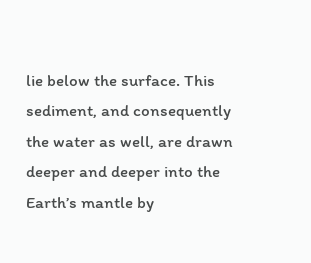lie below the surface. This sediment, and consequently the water as well, are drawn deeper and deeper into the Earth’s mantle by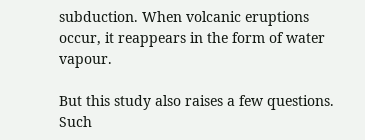subduction. When volcanic eruptions occur, it reappears in the form of water vapour.

But this study also raises a few questions. Such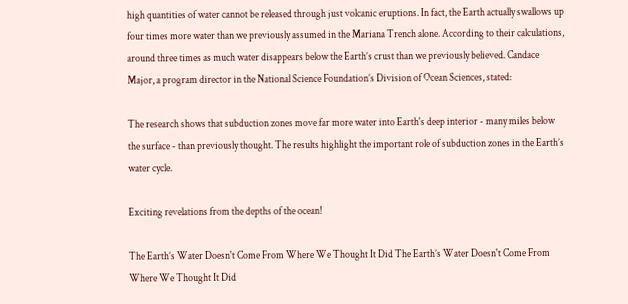high quantities of water cannot be released through just volcanic eruptions. In fact, the Earth actually swallows up four times more water than we previously assumed in the Mariana Trench alone. According to their calculations, around three times as much water disappears below the Earth’s crust than we previously believed. Candace Major, a program director in the National Science Foundation’s Division of Ocean Sciences, stated:

The research shows that subduction zones move far more water into Earth's deep interior - many miles below the surface - than previously thought. The results highlight the important role of subduction zones in the Earth’s water cycle.

Exciting revelations from the depths of the ocean!

The Earth’s Water Doesn't Come From Where We Thought It Did The Earth’s Water Doesn't Come From Where We Thought It Did